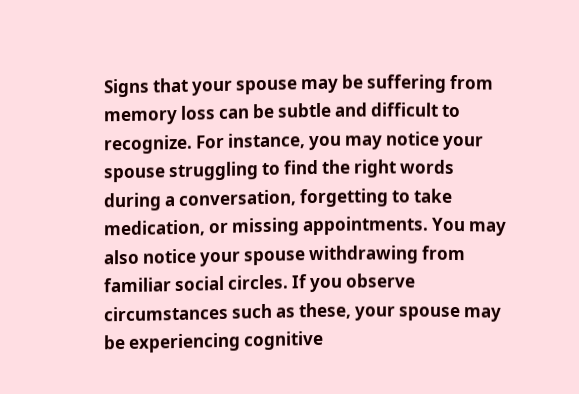Signs that your spouse may be suffering from memory loss can be subtle and difficult to recognize. For instance, you may notice your spouse struggling to find the right words during a conversation, forgetting to take medication, or missing appointments. You may also notice your spouse withdrawing from familiar social circles. If you observe circumstances such as these, your spouse may be experiencing cognitive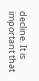decline. It is important that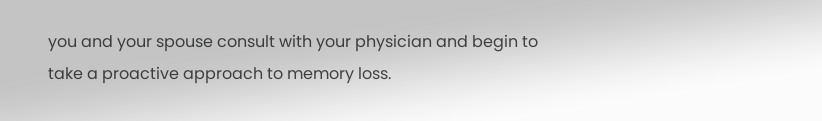you and your spouse consult with your physician and begin to take a proactive approach to memory loss.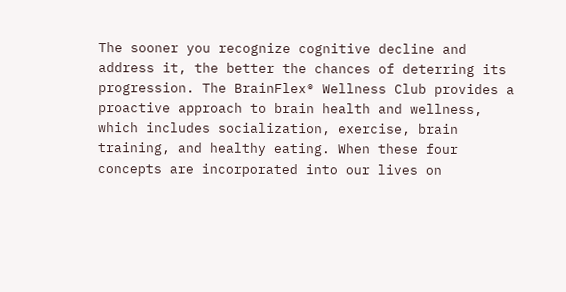The sooner you recognize cognitive decline and address it, the better the chances of deterring its progression. The BrainFlex® Wellness Club provides a proactive approach to brain health and wellness, which includes socialization, exercise, brain training, and healthy eating. When these four concepts are incorporated into our lives on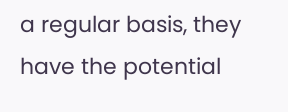a regular basis, they have the potential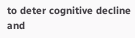to deter cognitive decline and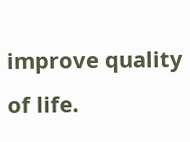improve quality of life.